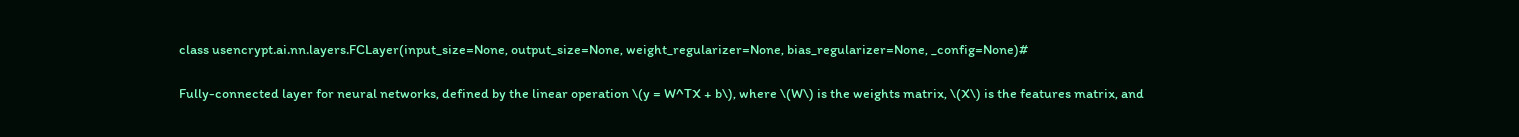class usencrypt.ai.nn.layers.FCLayer(input_size=None, output_size=None, weight_regularizer=None, bias_regularizer=None, _config=None)#

Fully-connected layer for neural networks, defined by the linear operation \(y = W^TX + b\), where \(W\) is the weights matrix, \(X\) is the features matrix, and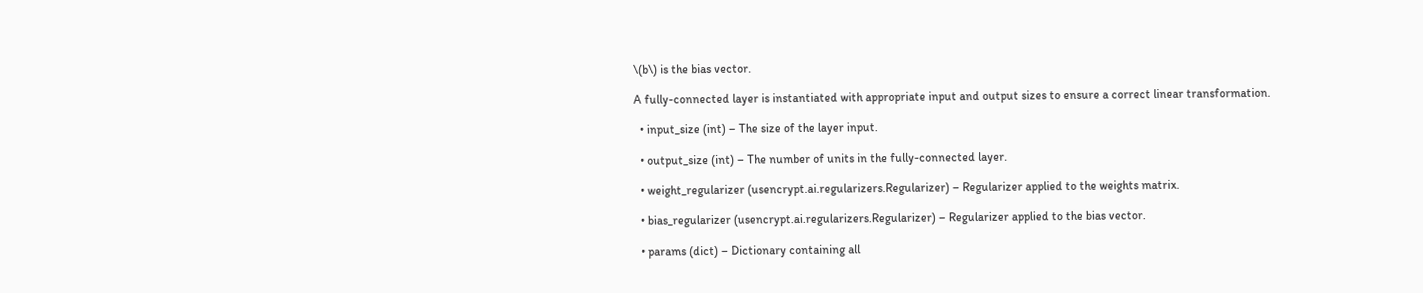\(b\) is the bias vector.

A fully-connected layer is instantiated with appropriate input and output sizes to ensure a correct linear transformation.

  • input_size (int) – The size of the layer input.

  • output_size (int) – The number of units in the fully-connected layer.

  • weight_regularizer (usencrypt.ai.regularizers.Regularizer) – Regularizer applied to the weights matrix.

  • bias_regularizer (usencrypt.ai.regularizers.Regularizer) – Regularizer applied to the bias vector.

  • params (dict) – Dictionary containing all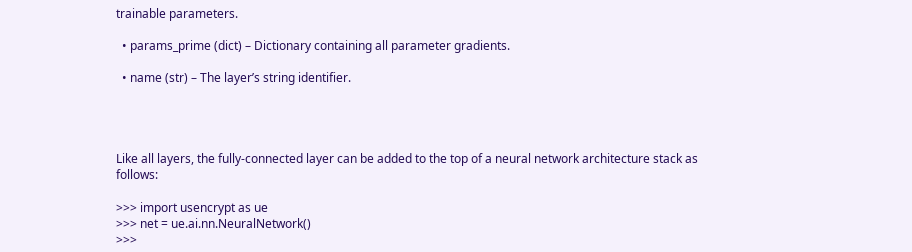trainable parameters.

  • params_prime (dict) – Dictionary containing all parameter gradients.

  • name (str) – The layer’s string identifier.




Like all layers, the fully-connected layer can be added to the top of a neural network architecture stack as follows:

>>> import usencrypt as ue
>>> net = ue.ai.nn.NeuralNetwork()
>>>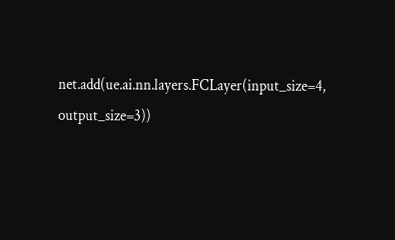net.add(ue.ai.nn.layers.FCLayer(input_size=4, output_size=3))